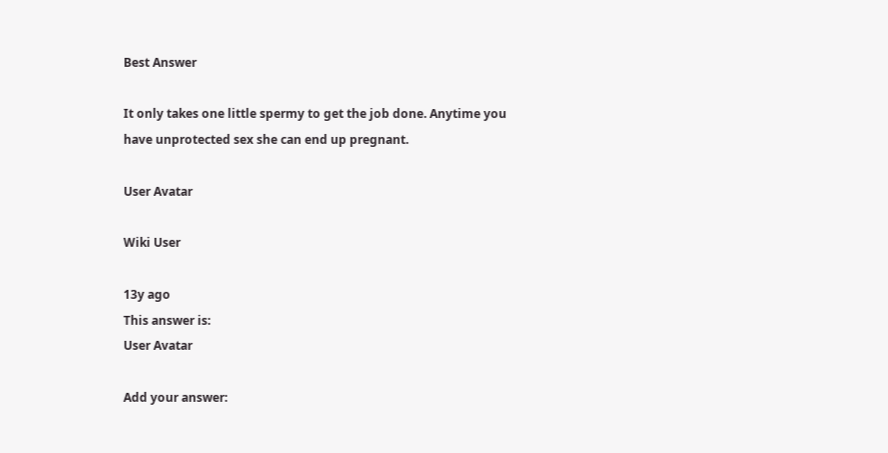Best Answer

It only takes one little spermy to get the job done. Anytime you have unprotected sex she can end up pregnant.

User Avatar

Wiki User

13y ago
This answer is:
User Avatar

Add your answer: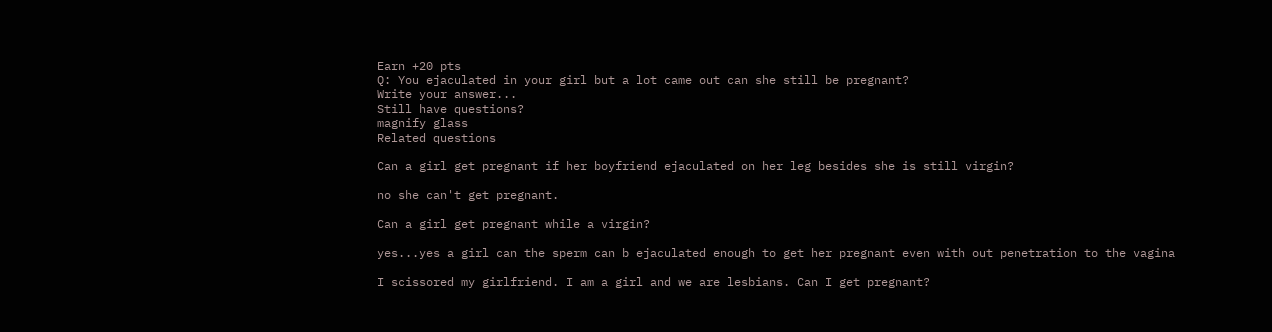Earn +20 pts
Q: You ejaculated in your girl but a lot came out can she still be pregnant?
Write your answer...
Still have questions?
magnify glass
Related questions

Can a girl get pregnant if her boyfriend ejaculated on her leg besides she is still virgin?

no she can't get pregnant.

Can a girl get pregnant while a virgin?

yes...yes a girl can the sperm can b ejaculated enough to get her pregnant even with out penetration to the vagina

I scissored my girlfriend. I am a girl and we are lesbians. Can I get pregnant?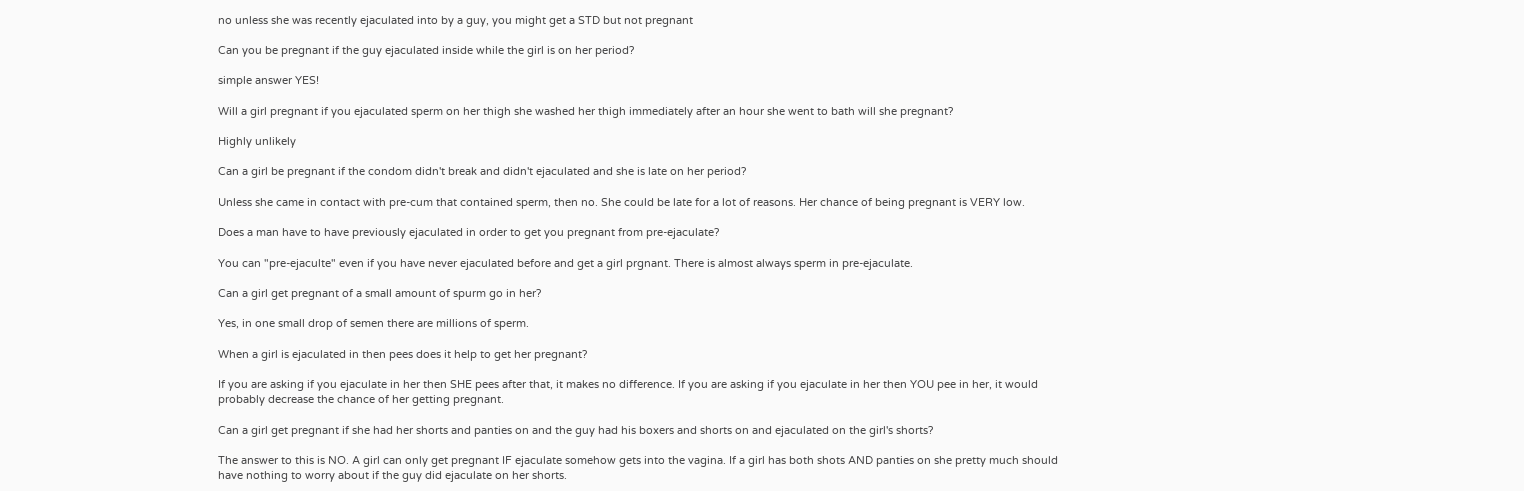no unless she was recently ejaculated into by a guy, you might get a STD but not pregnant

Can you be pregnant if the guy ejaculated inside while the girl is on her period?

simple answer YES!

Will a girl pregnant if you ejaculated sperm on her thigh she washed her thigh immediately after an hour she went to bath will she pregnant?

Highly unlikely

Can a girl be pregnant if the condom didn't break and didn't ejaculated and she is late on her period?

Unless she came in contact with pre-cum that contained sperm, then no. She could be late for a lot of reasons. Her chance of being pregnant is VERY low.

Does a man have to have previously ejaculated in order to get you pregnant from pre-ejaculate?

You can "pre-ejaculte" even if you have never ejaculated before and get a girl prgnant. There is almost always sperm in pre-ejaculate.

Can a girl get pregnant of a small amount of spurm go in her?

Yes, in one small drop of semen there are millions of sperm.

When a girl is ejaculated in then pees does it help to get her pregnant?

If you are asking if you ejaculate in her then SHE pees after that, it makes no difference. If you are asking if you ejaculate in her then YOU pee in her, it would probably decrease the chance of her getting pregnant.

Can a girl get pregnant if she had her shorts and panties on and the guy had his boxers and shorts on and ejaculated on the girl's shorts?

The answer to this is NO. A girl can only get pregnant IF ejaculate somehow gets into the vagina. If a girl has both shots AND panties on she pretty much should have nothing to worry about if the guy did ejaculate on her shorts.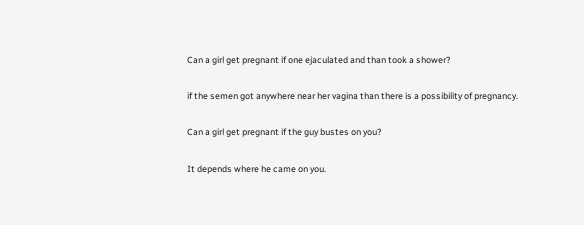Can a girl get pregnant if one ejaculated and than took a shower?

if the semen got anywhere near her vagina than there is a possibility of pregnancy.

Can a girl get pregnant if the guy bustes on you?

It depends where he came on you.